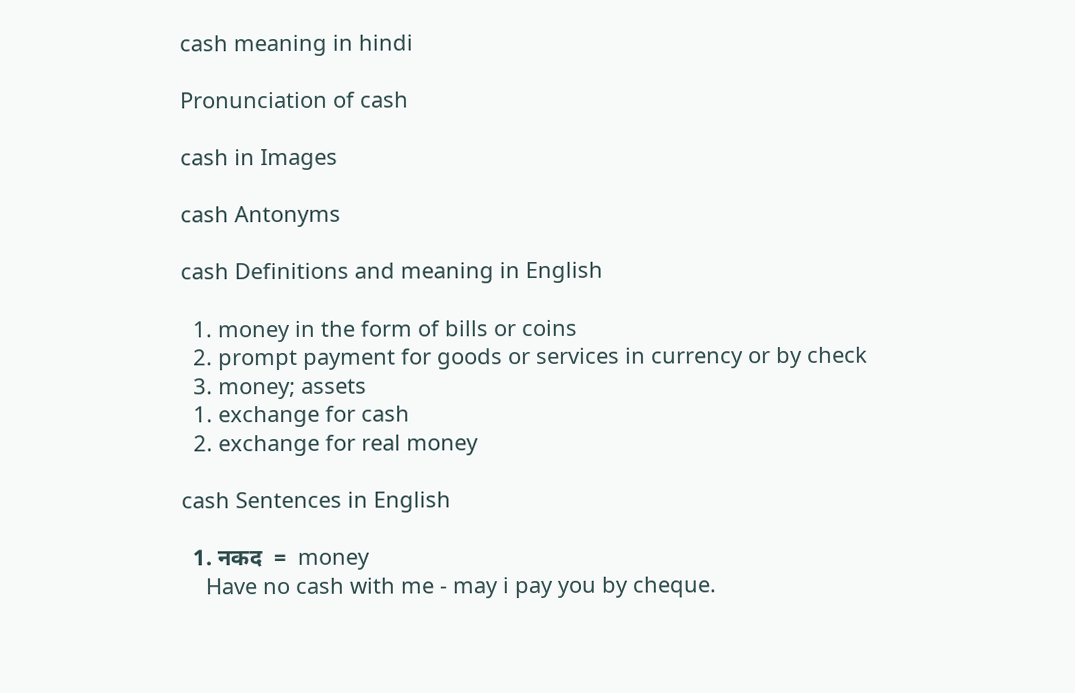cash meaning in hindi

Pronunciation of cash

cash in Images

cash Antonyms

cash Definitions and meaning in English

  1. money in the form of bills or coins
  2. prompt payment for goods or services in currency or by check
  3. money; assets
  1. exchange for cash
  2. exchange for real money

cash Sentences in English

  1. नकद  =  money
    Have no cash with me - may i pay you by cheque.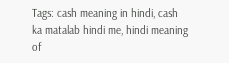Tags: cash meaning in hindi, cash ka matalab hindi me, hindi meaning of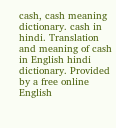cash, cash meaning dictionary. cash in hindi. Translation and meaning of cash in English hindi dictionary. Provided by a free online English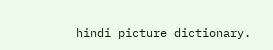hindi picture dictionary.